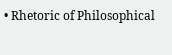• Rhetoric of Philosophical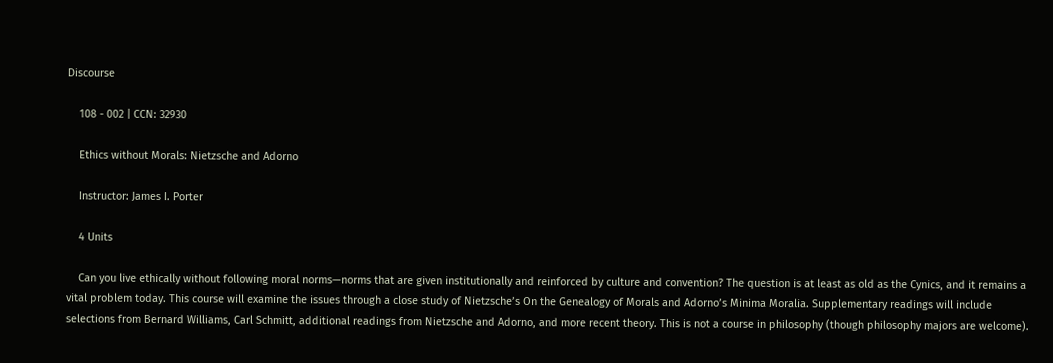Discourse

    108 - 002 | CCN: 32930

    Ethics without Morals: Nietzsche and Adorno

    Instructor: James I. Porter

    4 Units

    Can you live ethically without following moral norms—norms that are given institutionally and reinforced by culture and convention? The question is at least as old as the Cynics, and it remains a vital problem today. This course will examine the issues through a close study of Nietzsche’s On the Genealogy of Morals and Adorno’s Minima Moralia. Supplementary readings will include selections from Bernard Williams, Carl Schmitt, additional readings from Nietzsche and Adorno, and more recent theory. This is not a course in philosophy (though philosophy majors are welcome).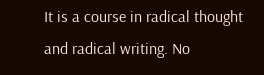It is a course in radical thought and radical writing. No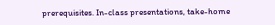prerequisites. In-class presentations, take-home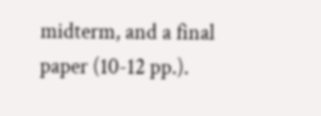midterm, and a final paper (10-12 pp.).